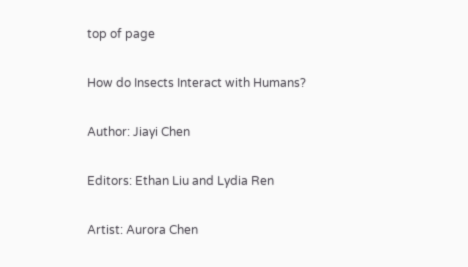top of page

How do Insects Interact with Humans?

Author: Jiayi Chen

Editors: Ethan Liu and Lydia Ren

Artist: Aurora Chen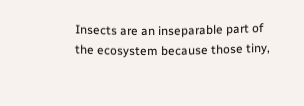Insects are an inseparable part of the ecosystem because those tiny,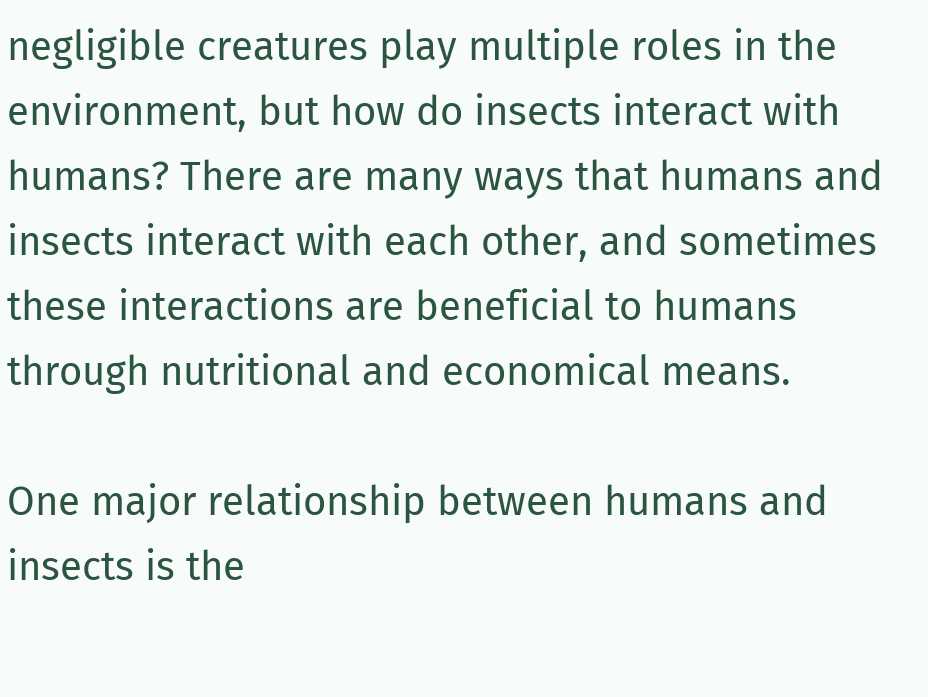negligible creatures play multiple roles in the environment, but how do insects interact with humans? There are many ways that humans and insects interact with each other, and sometimes these interactions are beneficial to humans through nutritional and economical means.

One major relationship between humans and insects is the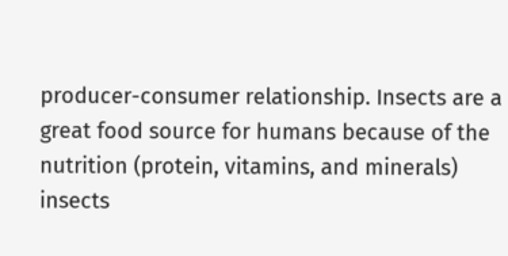producer-consumer relationship. Insects are a great food source for humans because of the nutrition (protein, vitamins, and minerals) insects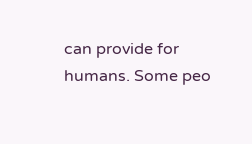can provide for humans. Some peo